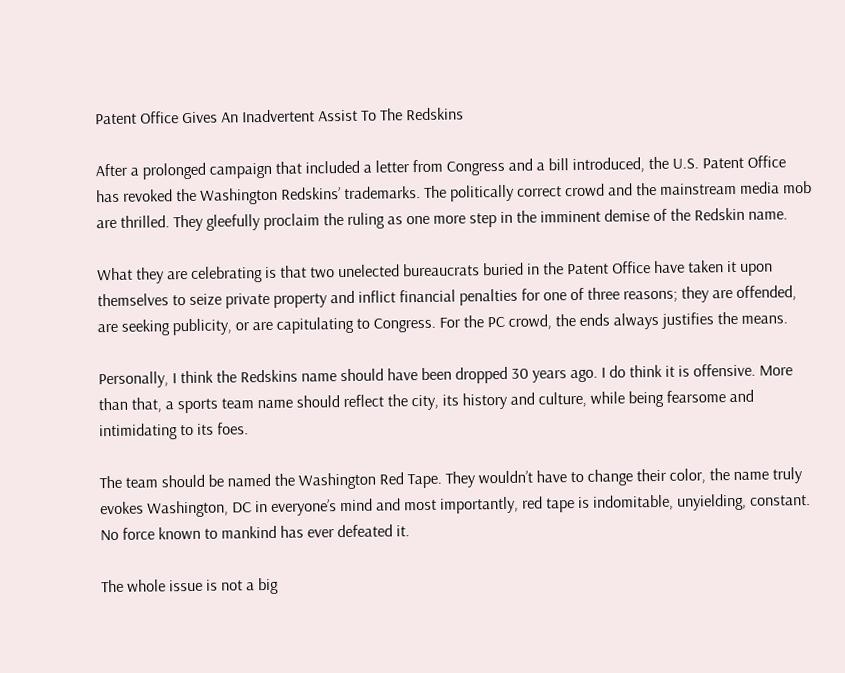Patent Office Gives An Inadvertent Assist To The Redskins

After a prolonged campaign that included a letter from Congress and a bill introduced, the U.S. Patent Office has revoked the Washington Redskins’ trademarks. The politically correct crowd and the mainstream media mob are thrilled. They gleefully proclaim the ruling as one more step in the imminent demise of the Redskin name.

What they are celebrating is that two unelected bureaucrats buried in the Patent Office have taken it upon themselves to seize private property and inflict financial penalties for one of three reasons; they are offended, are seeking publicity, or are capitulating to Congress. For the PC crowd, the ends always justifies the means.

Personally, I think the Redskins name should have been dropped 30 years ago. I do think it is offensive. More than that, a sports team name should reflect the city, its history and culture, while being fearsome and intimidating to its foes.

The team should be named the Washington Red Tape. They wouldn’t have to change their color, the name truly evokes Washington, DC in everyone’s mind and most importantly, red tape is indomitable, unyielding, constant. No force known to mankind has ever defeated it.

The whole issue is not a big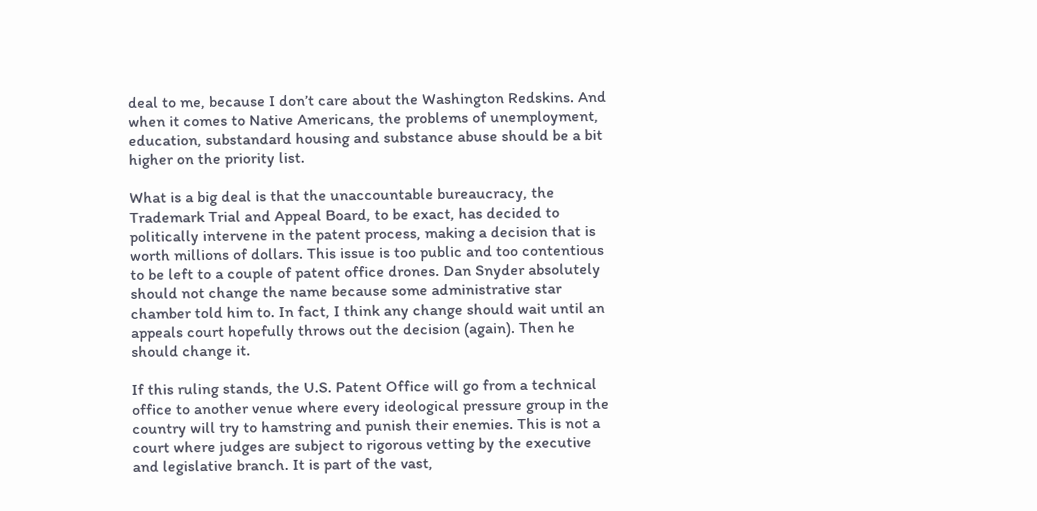deal to me, because I don’t care about the Washington Redskins. And when it comes to Native Americans, the problems of unemployment, education, substandard housing and substance abuse should be a bit higher on the priority list.

What is a big deal is that the unaccountable bureaucracy, the Trademark Trial and Appeal Board, to be exact, has decided to politically intervene in the patent process, making a decision that is worth millions of dollars. This issue is too public and too contentious to be left to a couple of patent office drones. Dan Snyder absolutely should not change the name because some administrative star chamber told him to. In fact, I think any change should wait until an appeals court hopefully throws out the decision (again). Then he should change it.

If this ruling stands, the U.S. Patent Office will go from a technical office to another venue where every ideological pressure group in the country will try to hamstring and punish their enemies. This is not a court where judges are subject to rigorous vetting by the executive and legislative branch. It is part of the vast,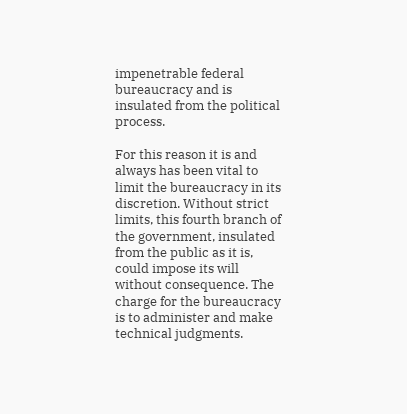impenetrable federal bureaucracy and is insulated from the political process.

For this reason it is and always has been vital to limit the bureaucracy in its discretion. Without strict limits, this fourth branch of the government, insulated from the public as it is, could impose its will without consequence. The charge for the bureaucracy is to administer and make technical judgments.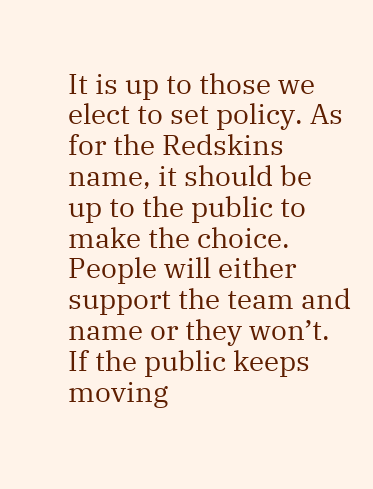It is up to those we elect to set policy. As for the Redskins name, it should be up to the public to make the choice. People will either support the team and name or they won’t. If the public keeps moving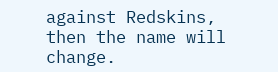against Redskins, then the name will change.